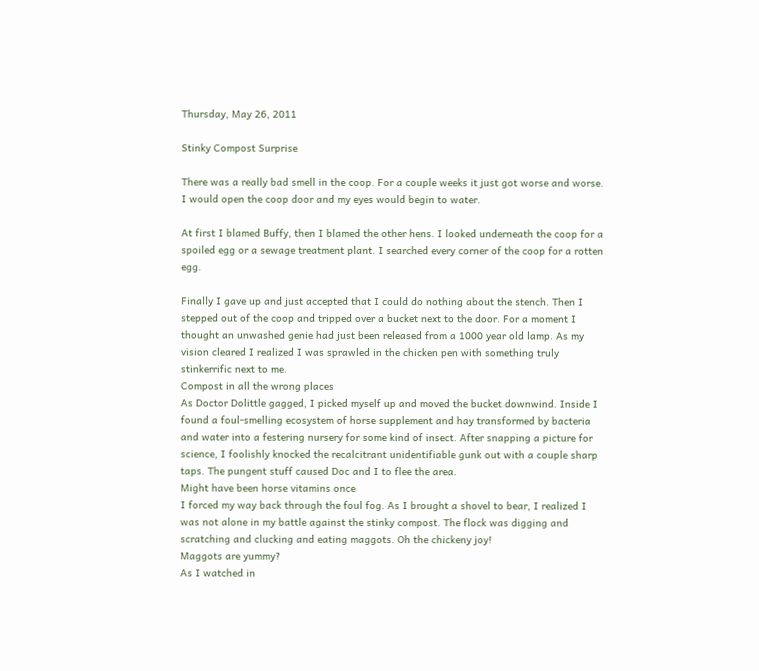Thursday, May 26, 2011

Stinky Compost Surprise

There was a really bad smell in the coop. For a couple weeks it just got worse and worse. I would open the coop door and my eyes would begin to water.

At first I blamed Buffy, then I blamed the other hens. I looked underneath the coop for a spoiled egg or a sewage treatment plant. I searched every corner of the coop for a rotten egg.

Finally I gave up and just accepted that I could do nothing about the stench. Then I stepped out of the coop and tripped over a bucket next to the door. For a moment I thought an unwashed genie had just been released from a 1000 year old lamp. As my vision cleared I realized I was sprawled in the chicken pen with something truly stinkerrific next to me.
Compost in all the wrong places
As Doctor Dolittle gagged, I picked myself up and moved the bucket downwind. Inside I found a foul-smelling ecosystem of horse supplement and hay transformed by bacteria and water into a festering nursery for some kind of insect. After snapping a picture for science, I foolishly knocked the recalcitrant unidentifiable gunk out with a couple sharp taps. The pungent stuff caused Doc and I to flee the area.
Might have been horse vitamins once
I forced my way back through the foul fog. As I brought a shovel to bear, I realized I was not alone in my battle against the stinky compost. The flock was digging and scratching and clucking and eating maggots. Oh the chickeny joy!
Maggots are yummy?
As I watched in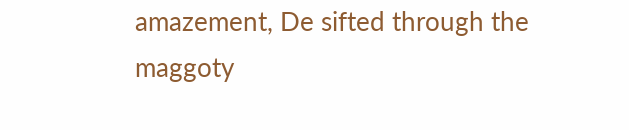amazement, De sifted through the maggoty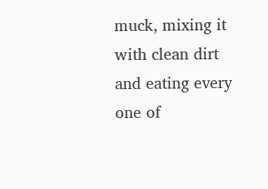muck, mixing it with clean dirt and eating every one of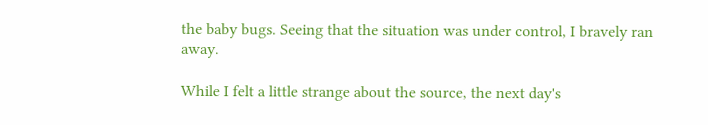the baby bugs. Seeing that the situation was under control, I bravely ran away.

While I felt a little strange about the source, the next day's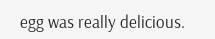egg was really delicious.